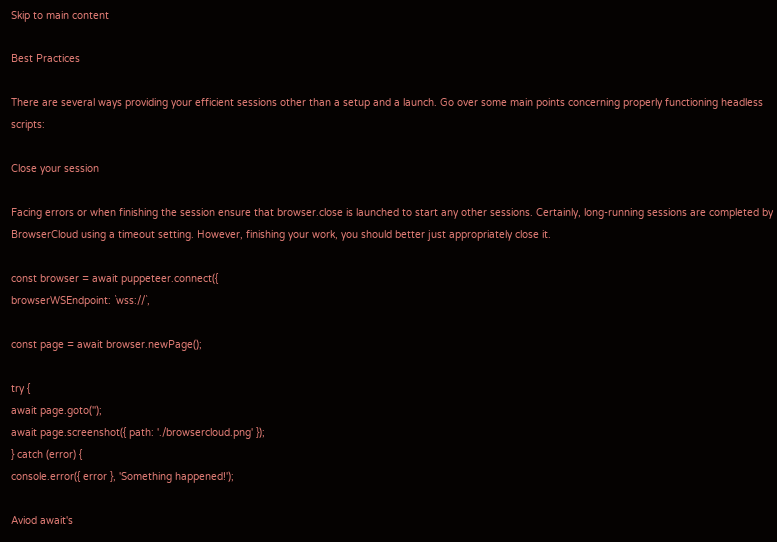Skip to main content

Best Practices

There are several ways providing your efficient sessions other than a setup and a launch. Go over some main points concerning properly functioning headless scripts:

Close your session

Facing errors or when finishing the session ensure that browser.close is launched to start any other sessions. Certainly, long-running sessions are completed by BrowserCloud using a timeout setting. However, finishing your work, you should better just appropriately close it.

const browser = await puppeteer.connect({
browserWSEndpoint: `wss://`,

const page = await browser.newPage();

try {
await page.goto('');
await page.screenshot({ path: './browsercloud.png' });
} catch (error) {
console.error({ error }, 'Something happened!');

Aviod await's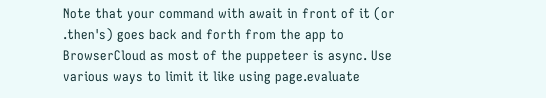Note that your command with await in front of it (or .then's) goes back and forth from the app to BrowserCloud as most of the puppeteer is async. Use various ways to limit it like using page.evaluate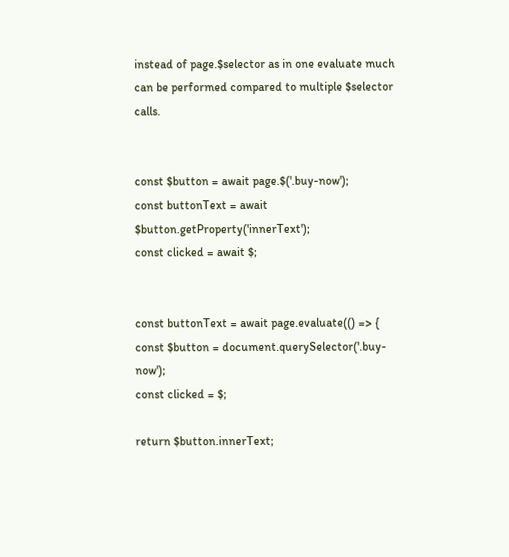instead of page.$selector as in one evaluate much can be performed compared to multiple $selector calls.


const $button = await page.$('.buy-now');
const buttonText = await $button.getProperty('innerText');
const clicked = await $;


const buttonText = await page.evaluate(() => {
const $button = document.querySelector('.buy-now');
const clicked = $;

return $button.innerText;